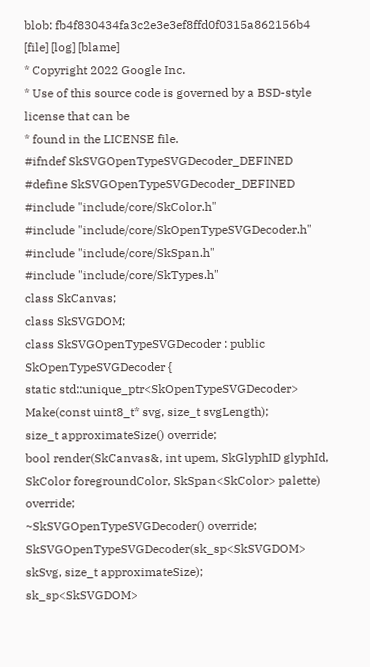blob: fb4f830434fa3c2e3e3ef8ffd0f0315a862156b4 [file] [log] [blame]
* Copyright 2022 Google Inc.
* Use of this source code is governed by a BSD-style license that can be
* found in the LICENSE file.
#ifndef SkSVGOpenTypeSVGDecoder_DEFINED
#define SkSVGOpenTypeSVGDecoder_DEFINED
#include "include/core/SkColor.h"
#include "include/core/SkOpenTypeSVGDecoder.h"
#include "include/core/SkSpan.h"
#include "include/core/SkTypes.h"
class SkCanvas;
class SkSVGDOM;
class SkSVGOpenTypeSVGDecoder : public SkOpenTypeSVGDecoder {
static std::unique_ptr<SkOpenTypeSVGDecoder> Make(const uint8_t* svg, size_t svgLength);
size_t approximateSize() override;
bool render(SkCanvas&, int upem, SkGlyphID glyphId,
SkColor foregroundColor, SkSpan<SkColor> palette) override;
~SkSVGOpenTypeSVGDecoder() override;
SkSVGOpenTypeSVGDecoder(sk_sp<SkSVGDOM> skSvg, size_t approximateSize);
sk_sp<SkSVGDOM>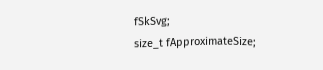fSkSvg;
size_t fApproximateSize;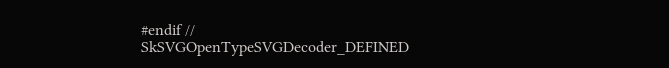#endif // SkSVGOpenTypeSVGDecoder_DEFINED